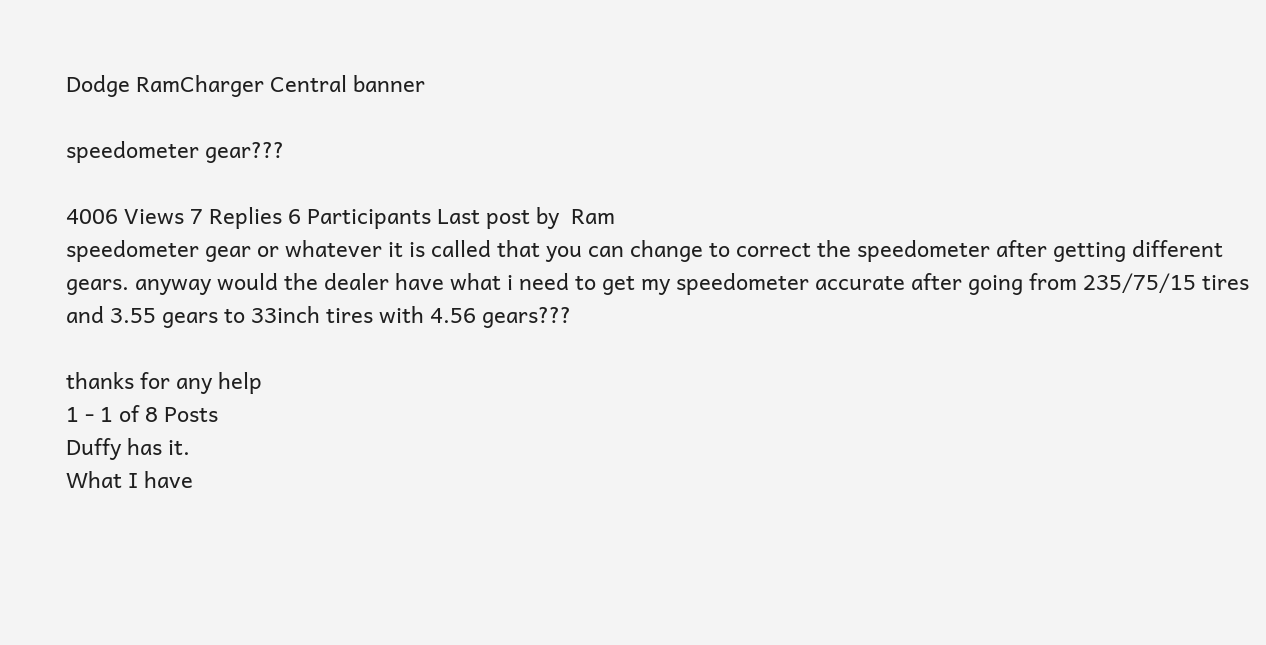Dodge RamCharger Central banner

speedometer gear???

4006 Views 7 Replies 6 Participants Last post by  Ram
speedometer gear or whatever it is called that you can change to correct the speedometer after getting different gears. anyway would the dealer have what i need to get my speedometer accurate after going from 235/75/15 tires and 3.55 gears to 33inch tires with 4.56 gears???

thanks for any help
1 - 1 of 8 Posts
Duffy has it.
What I have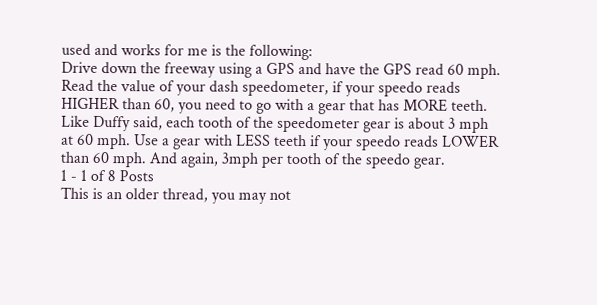used and works for me is the following:
Drive down the freeway using a GPS and have the GPS read 60 mph.
Read the value of your dash speedometer, if your speedo reads HIGHER than 60, you need to go with a gear that has MORE teeth. Like Duffy said, each tooth of the speedometer gear is about 3 mph at 60 mph. Use a gear with LESS teeth if your speedo reads LOWER than 60 mph. And again, 3mph per tooth of the speedo gear.
1 - 1 of 8 Posts
This is an older thread, you may not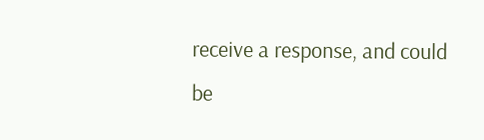receive a response, and could be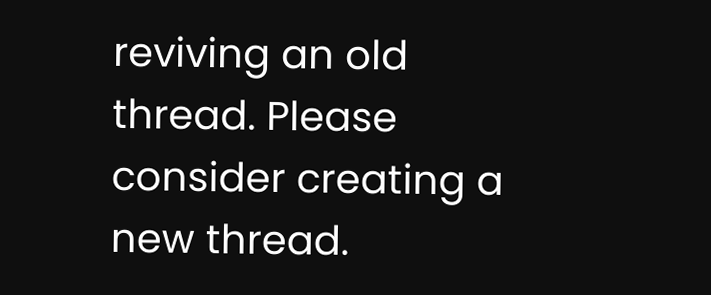reviving an old thread. Please consider creating a new thread.